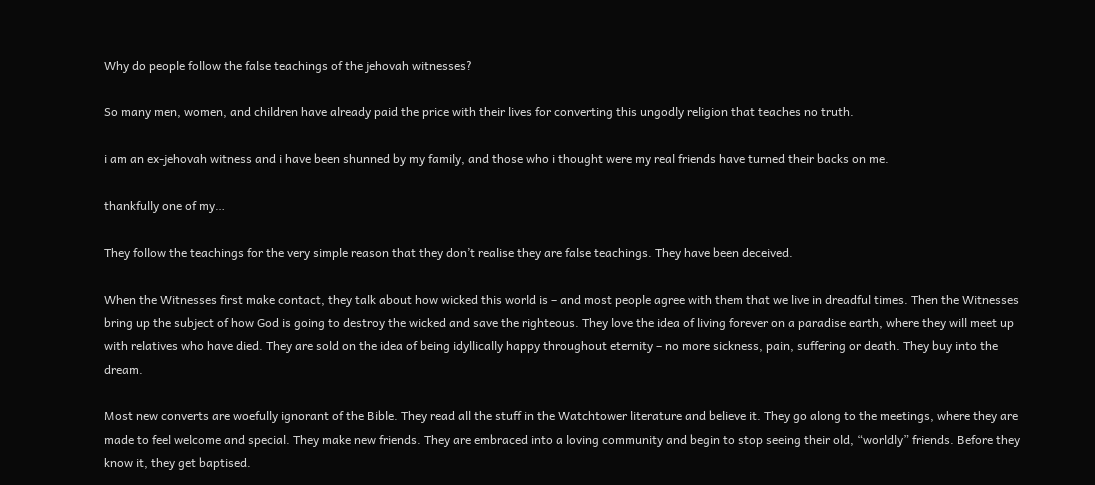Why do people follow the false teachings of the jehovah witnesses?

So many men, women, and children have already paid the price with their lives for converting this ungodly religion that teaches no truth.

i am an ex-jehovah witness and i have been shunned by my family, and those who i thought were my real friends have turned their backs on me.

thankfully one of my…

They follow the teachings for the very simple reason that they don’t realise they are false teachings. They have been deceived.

When the Witnesses first make contact, they talk about how wicked this world is – and most people agree with them that we live in dreadful times. Then the Witnesses bring up the subject of how God is going to destroy the wicked and save the righteous. They love the idea of living forever on a paradise earth, where they will meet up with relatives who have died. They are sold on the idea of being idyllically happy throughout eternity – no more sickness, pain, suffering or death. They buy into the dream.

Most new converts are woefully ignorant of the Bible. They read all the stuff in the Watchtower literature and believe it. They go along to the meetings, where they are made to feel welcome and special. They make new friends. They are embraced into a loving community and begin to stop seeing their old, “worldly” friends. Before they know it, they get baptised.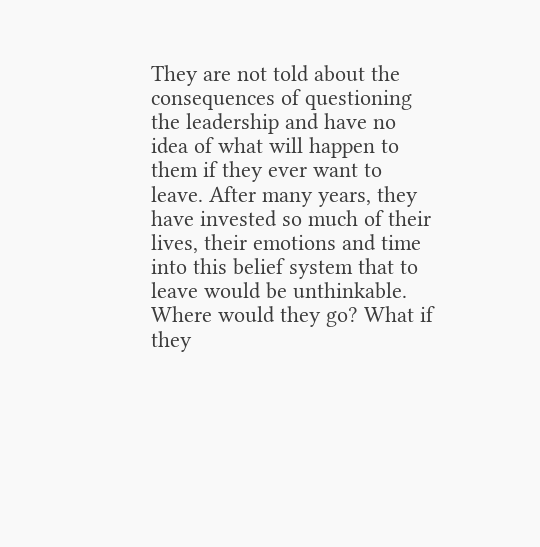They are not told about the consequences of questioning the leadership and have no idea of what will happen to them if they ever want to leave. After many years, they have invested so much of their lives, their emotions and time into this belief system that to leave would be unthinkable. Where would they go? What if they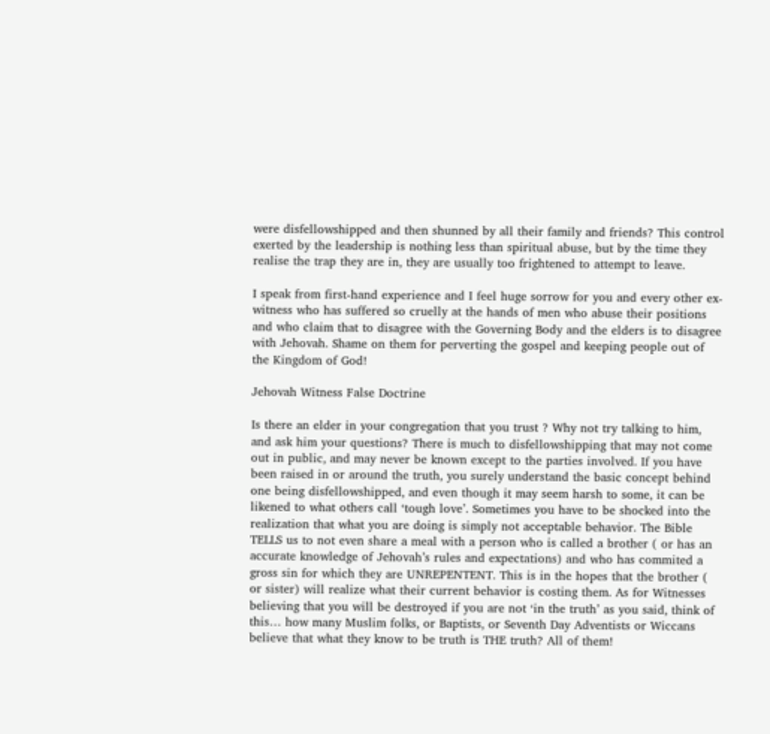were disfellowshipped and then shunned by all their family and friends? This control exerted by the leadership is nothing less than spiritual abuse, but by the time they realise the trap they are in, they are usually too frightened to attempt to leave.

I speak from first-hand experience and I feel huge sorrow for you and every other ex-witness who has suffered so cruelly at the hands of men who abuse their positions and who claim that to disagree with the Governing Body and the elders is to disagree with Jehovah. Shame on them for perverting the gospel and keeping people out of the Kingdom of God!

Jehovah Witness False Doctrine

Is there an elder in your congregation that you trust ? Why not try talking to him, and ask him your questions? There is much to disfellowshipping that may not come out in public, and may never be known except to the parties involved. If you have been raised in or around the truth, you surely understand the basic concept behind one being disfellowshipped, and even though it may seem harsh to some, it can be likened to what others call ‘tough love’. Sometimes you have to be shocked into the realization that what you are doing is simply not acceptable behavior. The Bible TELLS us to not even share a meal with a person who is called a brother ( or has an accurate knowledge of Jehovah’s rules and expectations) and who has commited a gross sin for which they are UNREPENTENT. This is in the hopes that the brother ( or sister) will realize what their current behavior is costing them. As for Witnesses believing that you will be destroyed if you are not ‘in the truth’ as you said, think of this… how many Muslim folks, or Baptists, or Seventh Day Adventists or Wiccans believe that what they know to be truth is THE truth? All of them!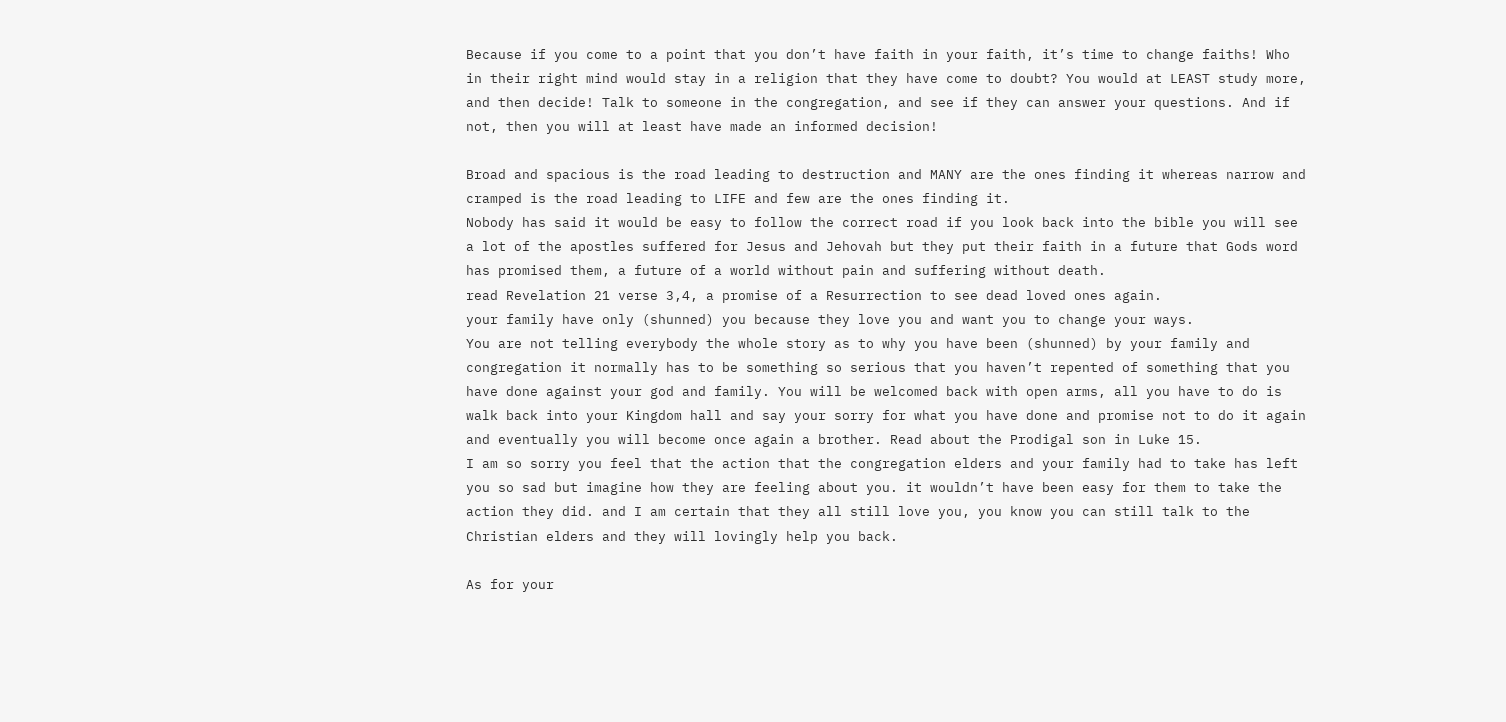Because if you come to a point that you don’t have faith in your faith, it’s time to change faiths! Who in their right mind would stay in a religion that they have come to doubt? You would at LEAST study more, and then decide! Talk to someone in the congregation, and see if they can answer your questions. And if not, then you will at least have made an informed decision!

Broad and spacious is the road leading to destruction and MANY are the ones finding it whereas narrow and cramped is the road leading to LIFE and few are the ones finding it.
Nobody has said it would be easy to follow the correct road if you look back into the bible you will see a lot of the apostles suffered for Jesus and Jehovah but they put their faith in a future that Gods word has promised them, a future of a world without pain and suffering without death.
read Revelation 21 verse 3,4, a promise of a Resurrection to see dead loved ones again.
your family have only (shunned) you because they love you and want you to change your ways.
You are not telling everybody the whole story as to why you have been (shunned) by your family and congregation it normally has to be something so serious that you haven’t repented of something that you have done against your god and family. You will be welcomed back with open arms, all you have to do is walk back into your Kingdom hall and say your sorry for what you have done and promise not to do it again and eventually you will become once again a brother. Read about the Prodigal son in Luke 15.
I am so sorry you feel that the action that the congregation elders and your family had to take has left you so sad but imagine how they are feeling about you. it wouldn’t have been easy for them to take the action they did. and I am certain that they all still love you, you know you can still talk to the Christian elders and they will lovingly help you back.

As for your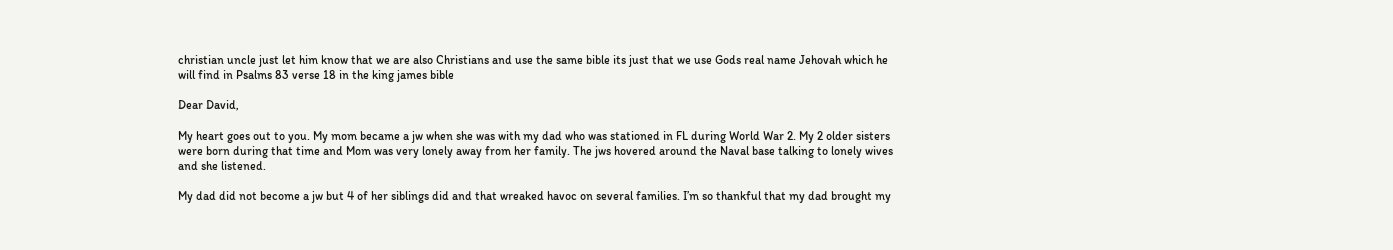christian uncle just let him know that we are also Christians and use the same bible its just that we use Gods real name Jehovah which he will find in Psalms 83 verse 18 in the king james bible

Dear David,

My heart goes out to you. My mom became a jw when she was with my dad who was stationed in FL during World War 2. My 2 older sisters were born during that time and Mom was very lonely away from her family. The jws hovered around the Naval base talking to lonely wives and she listened.

My dad did not become a jw but 4 of her siblings did and that wreaked havoc on several families. I’m so thankful that my dad brought my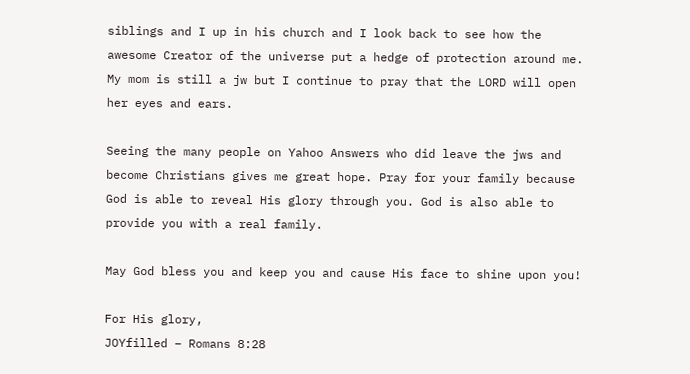siblings and I up in his church and I look back to see how the awesome Creator of the universe put a hedge of protection around me. My mom is still a jw but I continue to pray that the LORD will open her eyes and ears.

Seeing the many people on Yahoo Answers who did leave the jws and become Christians gives me great hope. Pray for your family because God is able to reveal His glory through you. God is also able to provide you with a real family.

May God bless you and keep you and cause His face to shine upon you!

For His glory,
JOYfilled – Romans 8:28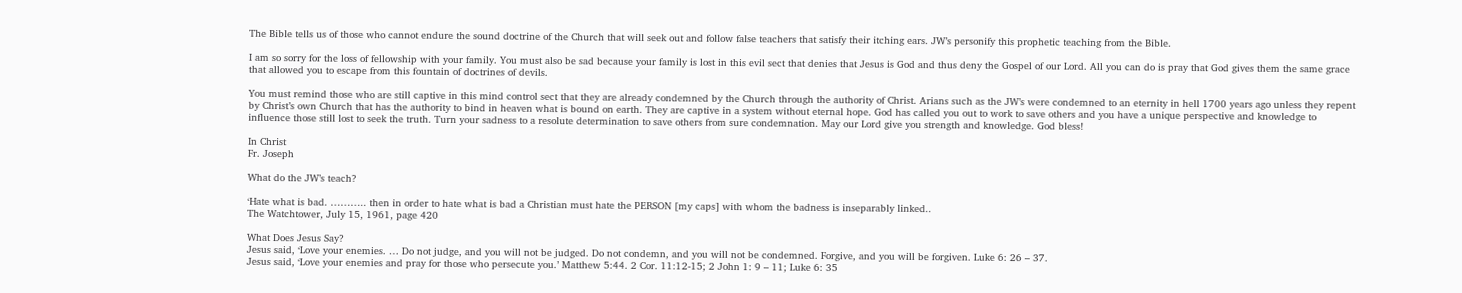The Bible tells us of those who cannot endure the sound doctrine of the Church that will seek out and follow false teachers that satisfy their itching ears. JW’s personify this prophetic teaching from the Bible.

I am so sorry for the loss of fellowship with your family. You must also be sad because your family is lost in this evil sect that denies that Jesus is God and thus deny the Gospel of our Lord. All you can do is pray that God gives them the same grace that allowed you to escape from this fountain of doctrines of devils.

You must remind those who are still captive in this mind control sect that they are already condemned by the Church through the authority of Christ. Arians such as the JW’s were condemned to an eternity in hell 1700 years ago unless they repent by Christ’s own Church that has the authority to bind in heaven what is bound on earth. They are captive in a system without eternal hope. God has called you out to work to save others and you have a unique perspective and knowledge to influence those still lost to seek the truth. Turn your sadness to a resolute determination to save others from sure condemnation. May our Lord give you strength and knowledge. God bless!

In Christ
Fr. Joseph

What do the JW’s teach?

‘Hate what is bad. ……….. then in order to hate what is bad a Christian must hate the PERSON [my caps] with whom the badness is inseparably linked..
The Watchtower, July 15, 1961, page 420

What Does Jesus Say?
Jesus said, ‘Love your enemies. … Do not judge, and you will not be judged. Do not condemn, and you will not be condemned. Forgive, and you will be forgiven. Luke 6: 26 – 37.
Jesus said, ‘Love your enemies and pray for those who persecute you.’ Matthew 5:44. 2 Cor. 11:12-15; 2 John 1: 9 – 11; Luke 6: 35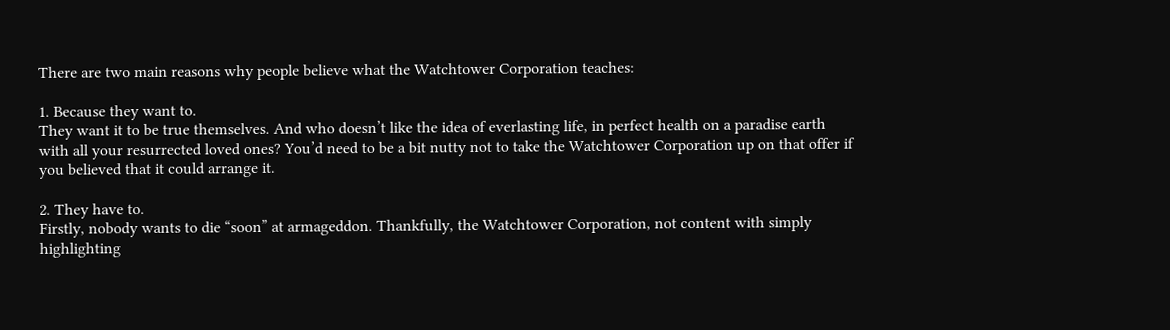There are two main reasons why people believe what the Watchtower Corporation teaches:

1. Because they want to.
They want it to be true themselves. And who doesn’t like the idea of everlasting life, in perfect health on a paradise earth with all your resurrected loved ones? You’d need to be a bit nutty not to take the Watchtower Corporation up on that offer if you believed that it could arrange it.

2. They have to.
Firstly, nobody wants to die “soon” at armageddon. Thankfully, the Watchtower Corporation, not content with simply highlighting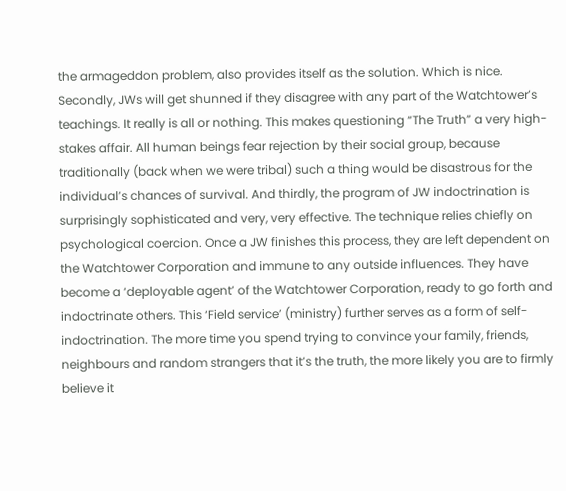the armageddon problem, also provides itself as the solution. Which is nice. Secondly, JWs will get shunned if they disagree with any part of the Watchtower’s teachings. It really is all or nothing. This makes questioning “The Truth” a very high-stakes affair. All human beings fear rejection by their social group, because traditionally (back when we were tribal) such a thing would be disastrous for the individual’s chances of survival. And thirdly, the program of JW indoctrination is surprisingly sophisticated and very, very effective. The technique relies chiefly on psychological coercion. Once a JW finishes this process, they are left dependent on the Watchtower Corporation and immune to any outside influences. They have become a ‘deployable agent’ of the Watchtower Corporation, ready to go forth and indoctrinate others. This ‘Field service’ (ministry) further serves as a form of self-indoctrination. The more time you spend trying to convince your family, friends, neighbours and random strangers that it’s the truth, the more likely you are to firmly believe it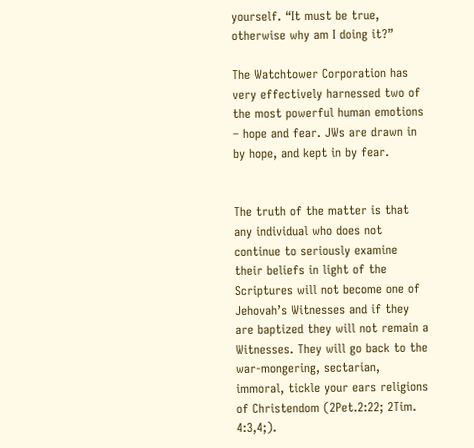yourself. “It must be true, otherwise why am I doing it?”

The Watchtower Corporation has very effectively harnessed two of the most powerful human emotions – hope and fear. JWs are drawn in by hope, and kept in by fear.


The truth of the matter is that any individual who does not continue to seriously examine their beliefs in light of the Scriptures will not become one of Jehovah’s Witnesses and if they are baptized they will not remain a Witnesses. They will go back to the war-mongering, sectarian, immoral, tickle your ears religions of Christendom (2Pet.2:22; 2Tim. 4:3,4;).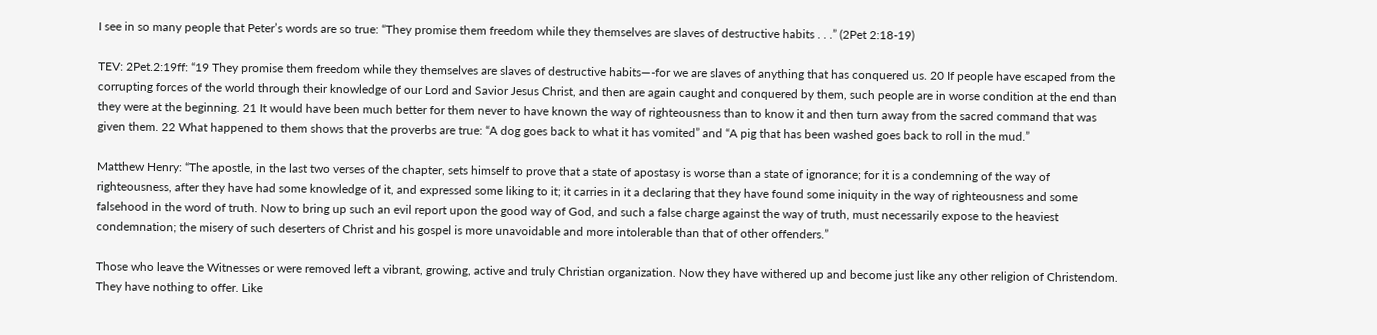I see in so many people that Peter’s words are so true: “They promise them freedom while they themselves are slaves of destructive habits . . .” (2Pet 2:18-19)

TEV: 2Pet.2:19ff: “19 They promise them freedom while they themselves are slaves of destructive habits—-for we are slaves of anything that has conquered us. 20 If people have escaped from the corrupting forces of the world through their knowledge of our Lord and Savior Jesus Christ, and then are again caught and conquered by them, such people are in worse condition at the end than they were at the beginning. 21 It would have been much better for them never to have known the way of righteousness than to know it and then turn away from the sacred command that was given them. 22 What happened to them shows that the proverbs are true: “A dog goes back to what it has vomited” and “A pig that has been washed goes back to roll in the mud.”

Matthew Henry: “The apostle, in the last two verses of the chapter, sets himself to prove that a state of apostasy is worse than a state of ignorance; for it is a condemning of the way of righteousness, after they have had some knowledge of it, and expressed some liking to it; it carries in it a declaring that they have found some iniquity in the way of righteousness and some falsehood in the word of truth. Now to bring up such an evil report upon the good way of God, and such a false charge against the way of truth, must necessarily expose to the heaviest condemnation; the misery of such deserters of Christ and his gospel is more unavoidable and more intolerable than that of other offenders.”

Those who leave the Witnesses or were removed left a vibrant, growing, active and truly Christian organization. Now they have withered up and become just like any other religion of Christendom. They have nothing to offer. Like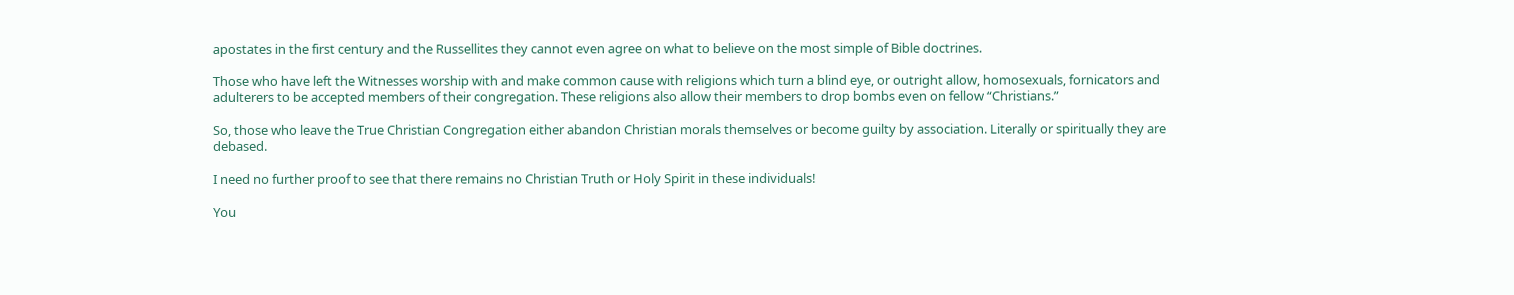apostates in the first century and the Russellites they cannot even agree on what to believe on the most simple of Bible doctrines.

Those who have left the Witnesses worship with and make common cause with religions which turn a blind eye, or outright allow, homosexuals, fornicators and adulterers to be accepted members of their congregation. These religions also allow their members to drop bombs even on fellow “Christians.”

So, those who leave the True Christian Congregation either abandon Christian morals themselves or become guilty by association. Literally or spiritually they are debased.

I need no further proof to see that there remains no Christian Truth or Holy Spirit in these individuals!

You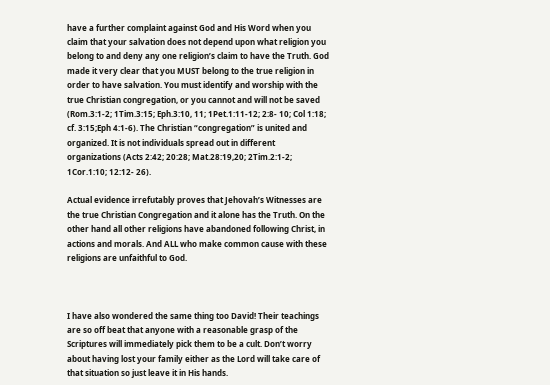have a further complaint against God and His Word when you claim that your salvation does not depend upon what religion you belong to and deny any one religion’s claim to have the Truth. God made it very clear that you MUST belong to the true religion in order to have salvation. You must identify and worship with the true Christian congregation, or you cannot and will not be saved (Rom.3:1-2; 1Tim.3:15; Eph.3:10, 11; 1Pet.1:11-12; 2:8- 10; Col 1:18; cf. 3:15;Eph 4:1-6). The Christian “congregation” is united and organized. It is not individuals spread out in different organizations (Acts 2:42; 20:28; Mat.28:19,20; 2Tim.2:1-2; 1Cor.1:10; 12:12- 26).

Actual evidence irrefutably proves that Jehovah’s Witnesses are the true Christian Congregation and it alone has the Truth. On the other hand all other religions have abandoned following Christ, in actions and morals. And ALL who make common cause with these religions are unfaithful to God.



I have also wondered the same thing too David! Their teachings are so off beat that anyone with a reasonable grasp of the Scriptures will immediately pick them to be a cult. Don’t worry about having lost your family either as the Lord will take care of that situation so just leave it in His hands.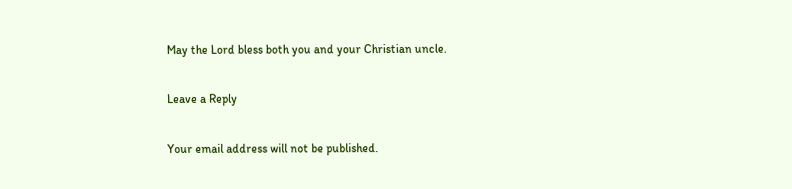May the Lord bless both you and your Christian uncle.

Leave a Reply

Your email address will not be published.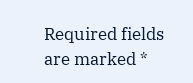Required fields are marked *